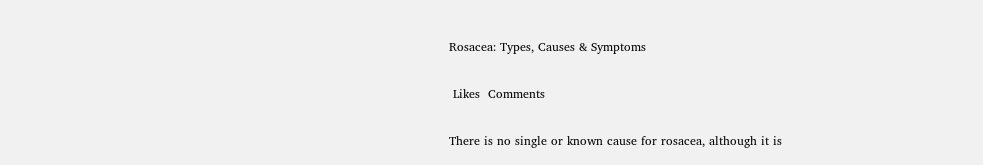Rosacea: Types, Causes & Symptoms

 Likes  Comments

There is no single or known cause for rosacea, although it is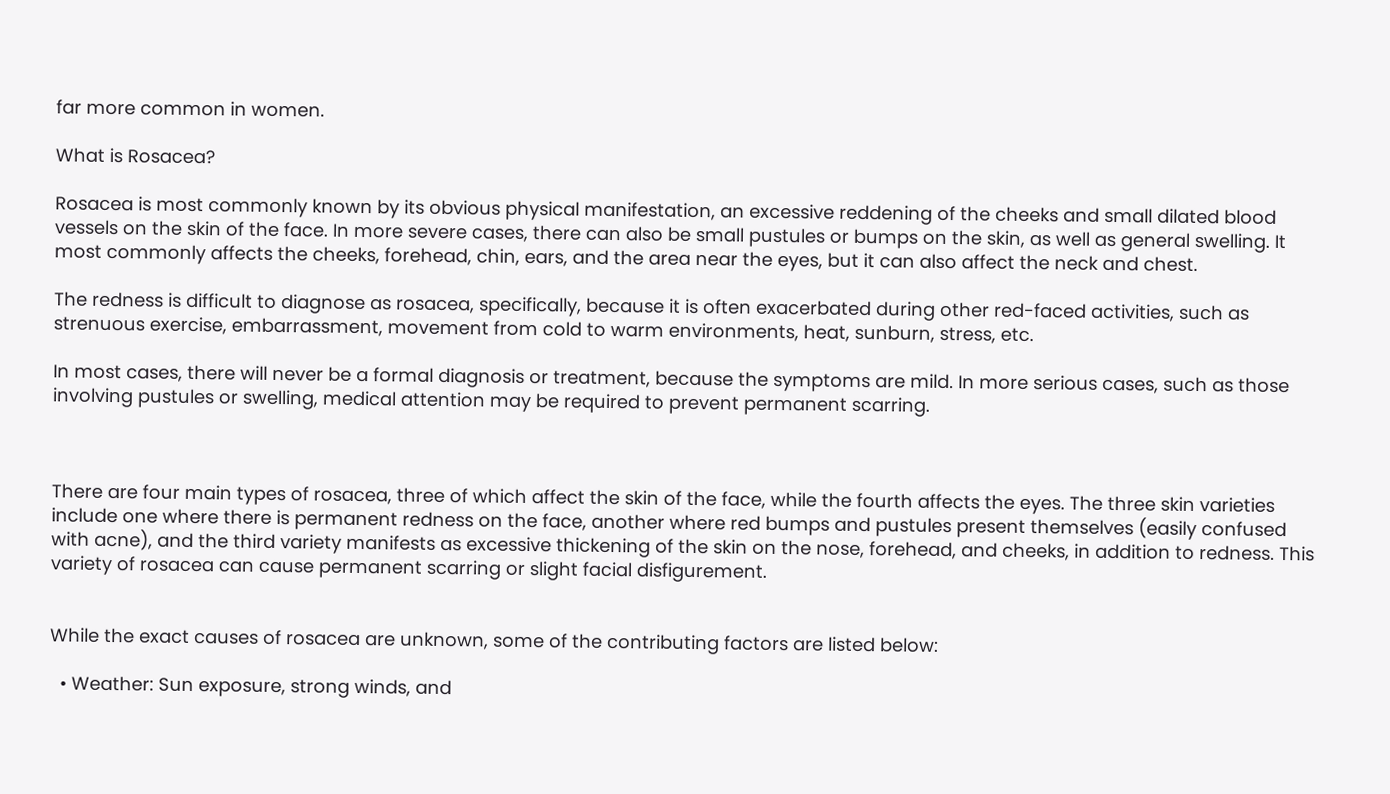far more common in women.

What is Rosacea?

Rosacea is most commonly known by its obvious physical manifestation, an excessive reddening of the cheeks and small dilated blood vessels on the skin of the face. In more severe cases, there can also be small pustules or bumps on the skin, as well as general swelling. It most commonly affects the cheeks, forehead, chin, ears, and the area near the eyes, but it can also affect the neck and chest.

The redness is difficult to diagnose as rosacea, specifically, because it is often exacerbated during other red-faced activities, such as strenuous exercise, embarrassment, movement from cold to warm environments, heat, sunburn, stress, etc.

In most cases, there will never be a formal diagnosis or treatment, because the symptoms are mild. In more serious cases, such as those involving pustules or swelling, medical attention may be required to prevent permanent scarring.



There are four main types of rosacea, three of which affect the skin of the face, while the fourth affects the eyes. The three skin varieties include one where there is permanent redness on the face, another where red bumps and pustules present themselves (easily confused with acne), and the third variety manifests as excessive thickening of the skin on the nose, forehead, and cheeks, in addition to redness. This variety of rosacea can cause permanent scarring or slight facial disfigurement.


While the exact causes of rosacea are unknown, some of the contributing factors are listed below:

  • Weather: Sun exposure, strong winds, and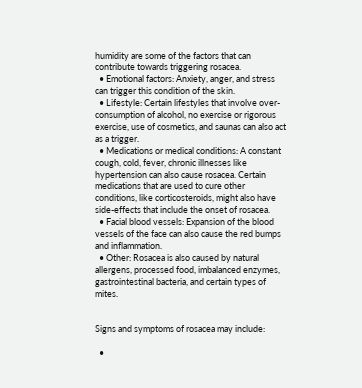humidity are some of the factors that can contribute towards triggering rosacea.
  • Emotional factors: Anxiety, anger, and stress can trigger this condition of the skin.
  • Lifestyle: Certain lifestyles that involve over-consumption of alcohol, no exercise or rigorous exercise, use of cosmetics, and saunas can also act as a trigger.
  • Medications or medical conditions: A constant cough, cold, fever, chronic illnesses like hypertension can also cause rosacea. Certain medications that are used to cure other conditions, like corticosteroids, might also have side-effects that include the onset of rosacea.
  • Facial blood vessels: Expansion of the blood vessels of the face can also cause the red bumps and inflammation.
  • Other: Rosacea is also caused by natural allergens, processed food, imbalanced enzymes, gastrointestinal bacteria, and certain types of mites.


Signs and symptoms of rosacea may include:

  •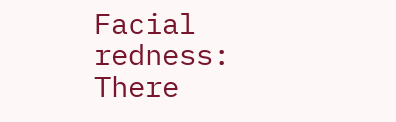Facial redness: There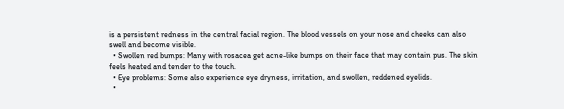is a persistent redness in the central facial region. The blood vessels on your nose and cheeks can also swell and become visible.
  • Swollen red bumps: Many with rosacea get acne-like bumps on their face that may contain pus. The skin feels heated and tender to the touch.
  • Eye problems: Some also experience eye dryness, irritation, and swollen, reddened eyelids.
  •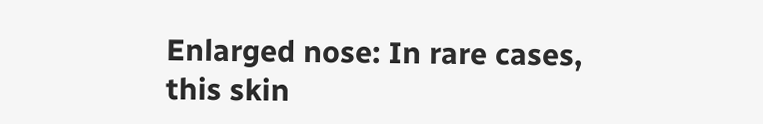Enlarged nose: In rare cases, this skin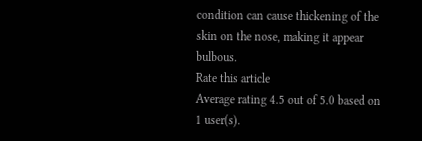condition can cause thickening of the skin on the nose, making it appear bulbous.
Rate this article
Average rating 4.5 out of 5.0 based on 1 user(s).